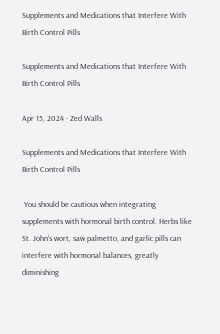Supplements and Medications that Interfere With Birth Control Pills

Supplements and Medications that Interfere With Birth Control Pills

Apr 15, 2024 · Zed Walls

Supplements and Medications that Interfere With Birth Control Pills

 You should be cautious when integrating supplements with hormonal birth control. Herbs like St. John's wort, saw palmetto, and garlic pills can interfere with hormonal balances, greatly diminishing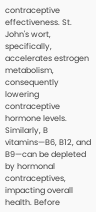contraceptive effectiveness. St. John's wort, specifically, accelerates estrogen metabolism, consequently lowering contraceptive hormone levels. Similarly, B vitamins—B6, B12, and B9—can be depleted by hormonal contraceptives, impacting overall health. Before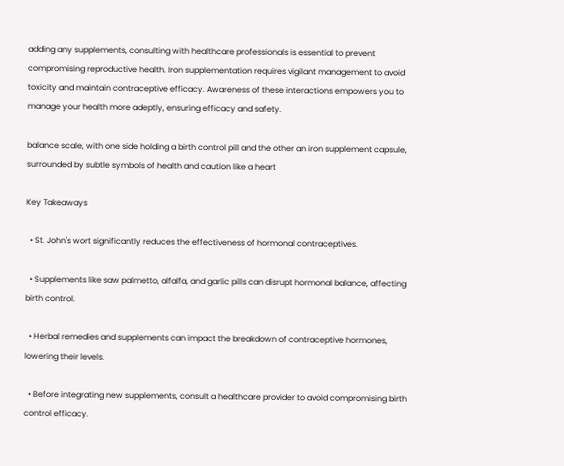adding any supplements, consulting with healthcare professionals is essential to prevent compromising reproductive health. Iron supplementation requires vigilant management to avoid toxicity and maintain contraceptive efficacy. Awareness of these interactions empowers you to manage your health more adeptly, ensuring efficacy and safety.

balance scale, with one side holding a birth control pill and the other an iron supplement capsule, surrounded by subtle symbols of health and caution like a heart

Key Takeaways

  • St. John's wort significantly reduces the effectiveness of hormonal contraceptives.

  • Supplements like saw palmetto, alfalfa, and garlic pills can disrupt hormonal balance, affecting birth control.

  • Herbal remedies and supplements can impact the breakdown of contraceptive hormones, lowering their levels.

  • Before integrating new supplements, consult a healthcare provider to avoid compromising birth control efficacy.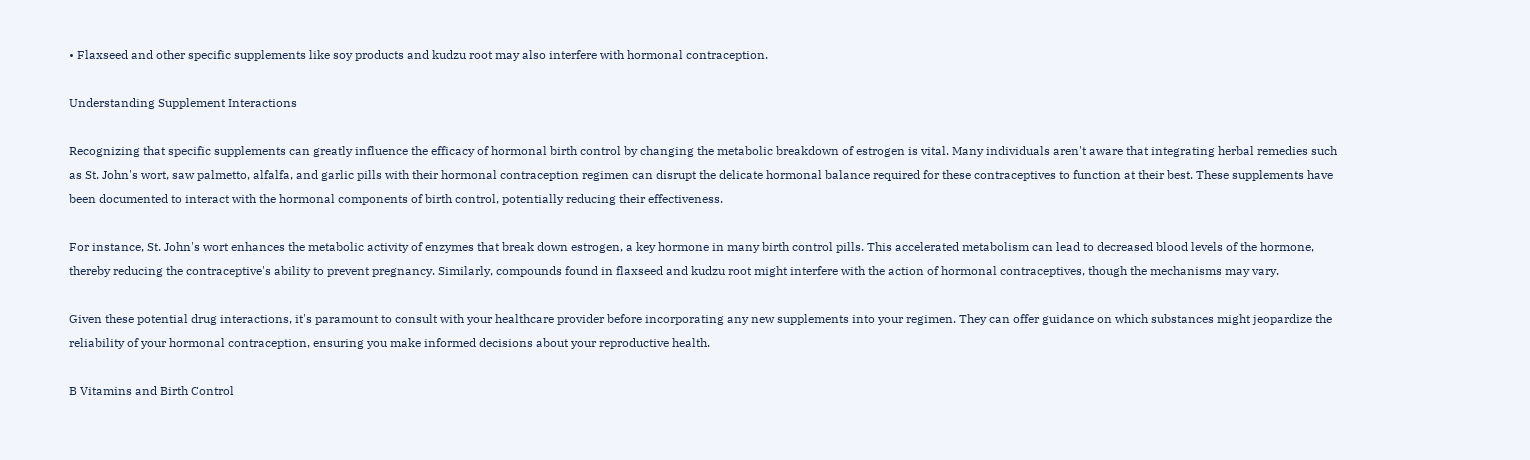• Flaxseed and other specific supplements like soy products and kudzu root may also interfere with hormonal contraception.

Understanding Supplement Interactions

Recognizing that specific supplements can greatly influence the efficacy of hormonal birth control by changing the metabolic breakdown of estrogen is vital. Many individuals aren't aware that integrating herbal remedies such as St. John's wort, saw palmetto, alfalfa, and garlic pills with their hormonal contraception regimen can disrupt the delicate hormonal balance required for these contraceptives to function at their best. These supplements have been documented to interact with the hormonal components of birth control, potentially reducing their effectiveness.

For instance, St. John's wort enhances the metabolic activity of enzymes that break down estrogen, a key hormone in many birth control pills. This accelerated metabolism can lead to decreased blood levels of the hormone, thereby reducing the contraceptive's ability to prevent pregnancy. Similarly, compounds found in flaxseed and kudzu root might interfere with the action of hormonal contraceptives, though the mechanisms may vary.

Given these potential drug interactions, it's paramount to consult with your healthcare provider before incorporating any new supplements into your regimen. They can offer guidance on which substances might jeopardize the reliability of your hormonal contraception, ensuring you make informed decisions about your reproductive health.

B Vitamins and Birth Control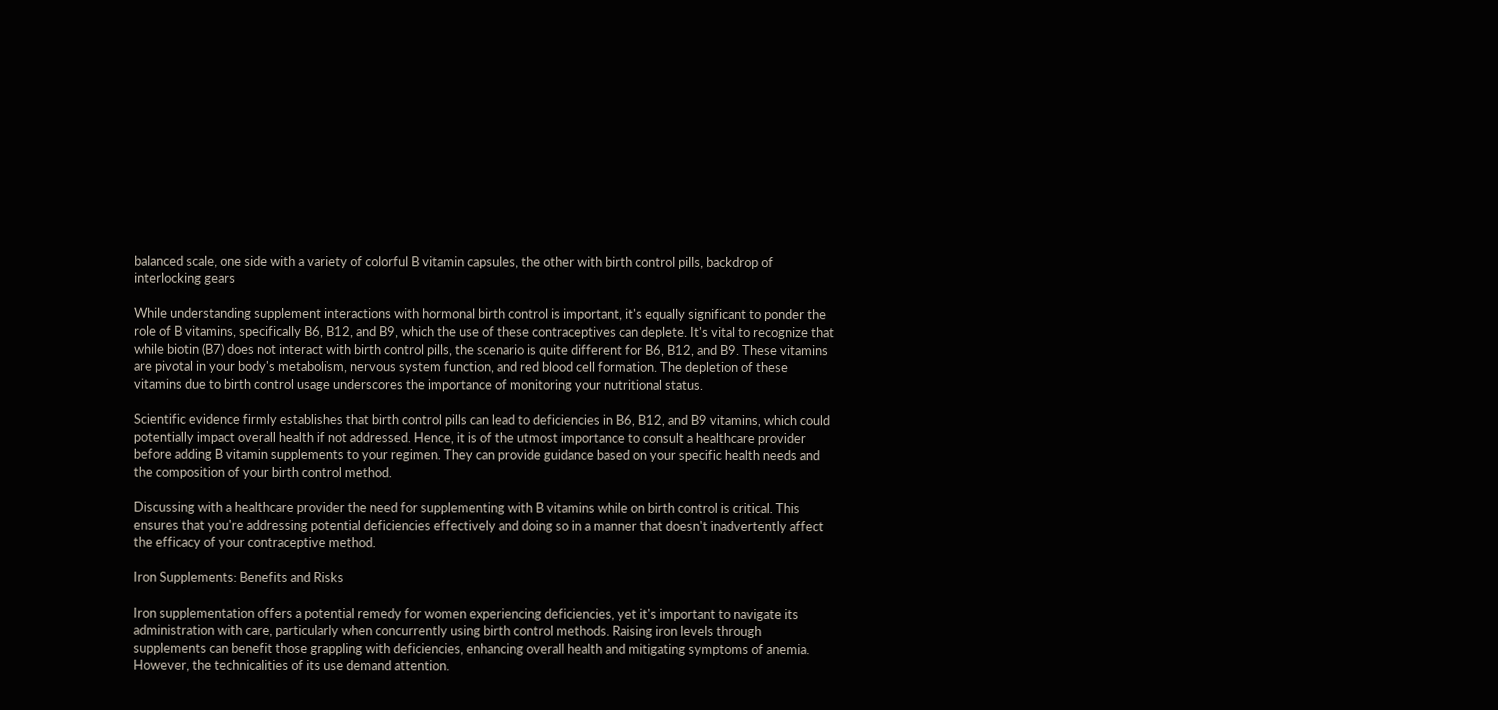balanced scale, one side with a variety of colorful B vitamin capsules, the other with birth control pills, backdrop of interlocking gears

While understanding supplement interactions with hormonal birth control is important, it's equally significant to ponder the role of B vitamins, specifically B6, B12, and B9, which the use of these contraceptives can deplete. It's vital to recognize that while biotin (B7) does not interact with birth control pills, the scenario is quite different for B6, B12, and B9. These vitamins are pivotal in your body's metabolism, nervous system function, and red blood cell formation. The depletion of these vitamins due to birth control usage underscores the importance of monitoring your nutritional status.

Scientific evidence firmly establishes that birth control pills can lead to deficiencies in B6, B12, and B9 vitamins, which could potentially impact overall health if not addressed. Hence, it is of the utmost importance to consult a healthcare provider before adding B vitamin supplements to your regimen. They can provide guidance based on your specific health needs and the composition of your birth control method.

Discussing with a healthcare provider the need for supplementing with B vitamins while on birth control is critical. This ensures that you're addressing potential deficiencies effectively and doing so in a manner that doesn't inadvertently affect the efficacy of your contraceptive method.

Iron Supplements: Benefits and Risks

Iron supplementation offers a potential remedy for women experiencing deficiencies, yet it's important to navigate its administration with care, particularly when concurrently using birth control methods. Raising iron levels through supplements can benefit those grappling with deficiencies, enhancing overall health and mitigating symptoms of anemia. However, the technicalities of its use demand attention.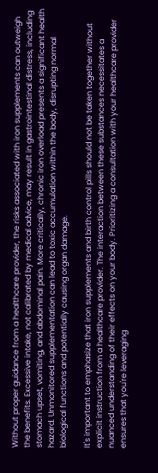Without proper guidance from a healthcare provider, the risks associated with iron supplements can outweigh the benefits. Excessive intake, not calibrated by medical advice, may result in gastrointestinal distress, including stomach upset, vomiting, and abdominal pain. More critically, chronic iron overload presents a significant health hazard. Unmonitored supplementation can lead to toxic accumulation within the body, disrupting normal biological functions and potentially causing organ damage.

It's important to emphasize that iron supplements and birth control pills should not be taken together without explicit instruction from a healthcare provider. The interaction between these substances necessitates a nuanced understanding of their effects on your body. Prioritizing a consultation with your healthcare provider ensures that you're leveraging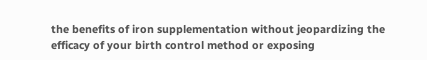the benefits of iron supplementation without jeopardizing the efficacy of your birth control method or exposing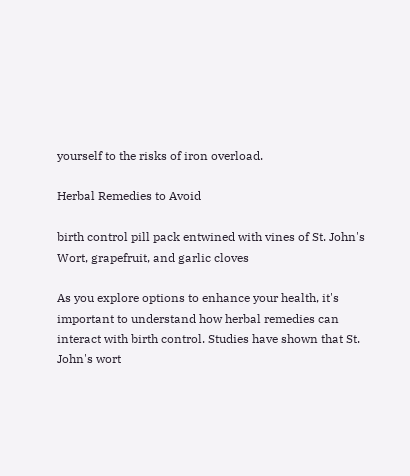yourself to the risks of iron overload.

Herbal Remedies to Avoid

birth control pill pack entwined with vines of St. John's Wort, grapefruit, and garlic cloves

As you explore options to enhance your health, it's important to understand how herbal remedies can interact with birth control. Studies have shown that St. John's wort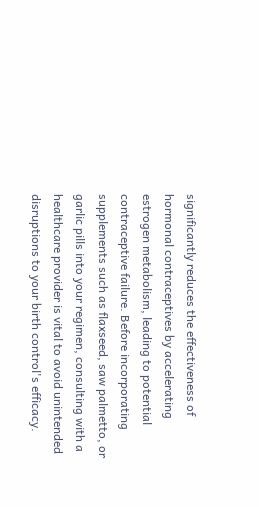significantly reduces the effectiveness of hormonal contraceptives by accelerating estrogen metabolism, leading to potential contraceptive failure. Before incorporating supplements such as flaxseed, saw palmetto, or garlic pills into your regimen, consulting with a healthcare provider is vital to avoid unintended disruptions to your birth control's efficacy.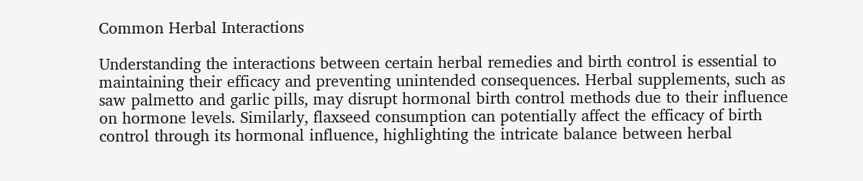Common Herbal Interactions

Understanding the interactions between certain herbal remedies and birth control is essential to maintaining their efficacy and preventing unintended consequences. Herbal supplements, such as saw palmetto and garlic pills, may disrupt hormonal birth control methods due to their influence on hormone levels. Similarly, flaxseed consumption can potentially affect the efficacy of birth control through its hormonal influence, highlighting the intricate balance between herbal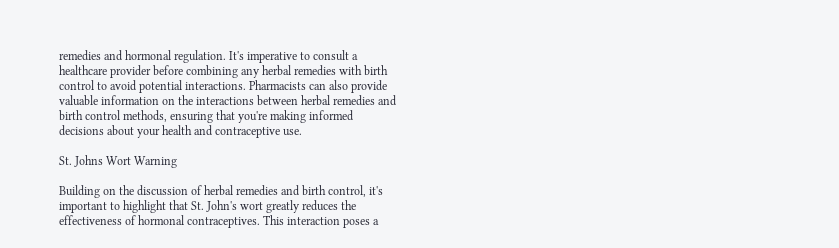remedies and hormonal regulation. It's imperative to consult a healthcare provider before combining any herbal remedies with birth control to avoid potential interactions. Pharmacists can also provide valuable information on the interactions between herbal remedies and birth control methods, ensuring that you're making informed decisions about your health and contraceptive use.

St. Johns Wort Warning

Building on the discussion of herbal remedies and birth control, it's important to highlight that St. John's wort greatly reduces the effectiveness of hormonal contraceptives. This interaction poses a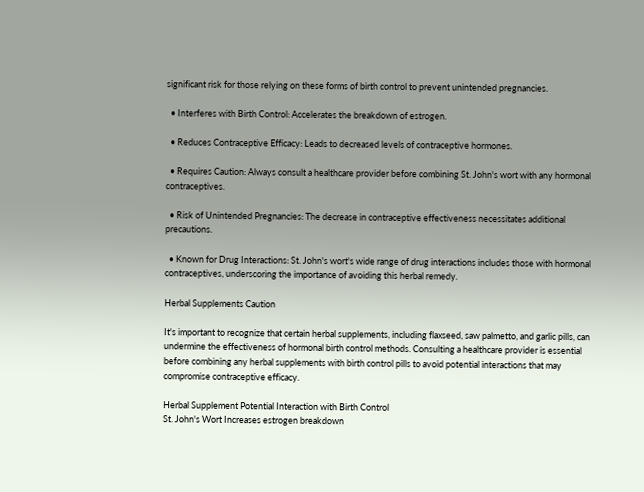significant risk for those relying on these forms of birth control to prevent unintended pregnancies.

  • Interferes with Birth Control: Accelerates the breakdown of estrogen.

  • Reduces Contraceptive Efficacy: Leads to decreased levels of contraceptive hormones.

  • Requires Caution: Always consult a healthcare provider before combining St. John's wort with any hormonal contraceptives.

  • Risk of Unintended Pregnancies: The decrease in contraceptive effectiveness necessitates additional precautions.

  • Known for Drug Interactions: St. John's wort's wide range of drug interactions includes those with hormonal contraceptives, underscoring the importance of avoiding this herbal remedy.

Herbal Supplements Caution

It's important to recognize that certain herbal supplements, including flaxseed, saw palmetto, and garlic pills, can undermine the effectiveness of hormonal birth control methods. Consulting a healthcare provider is essential before combining any herbal supplements with birth control pills to avoid potential interactions that may compromise contraceptive efficacy.

Herbal Supplement Potential Interaction with Birth Control
St. John's Wort Increases estrogen breakdown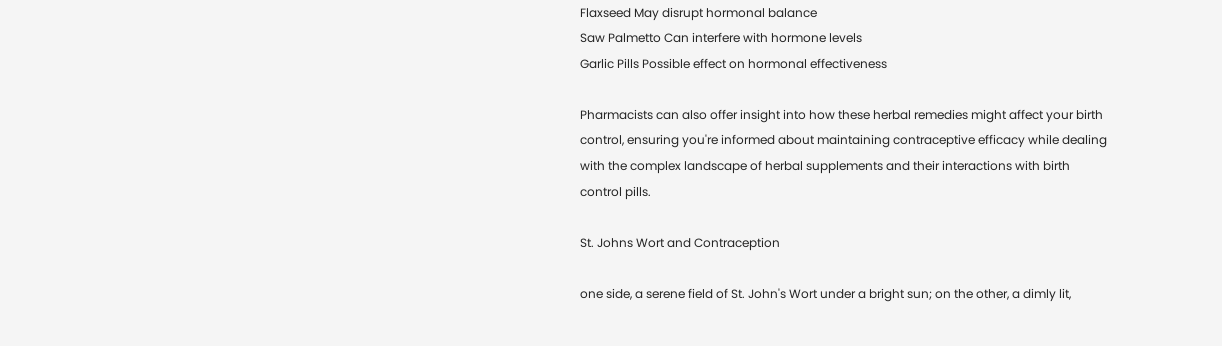Flaxseed May disrupt hormonal balance
Saw Palmetto Can interfere with hormone levels
Garlic Pills Possible effect on hormonal effectiveness

Pharmacists can also offer insight into how these herbal remedies might affect your birth control, ensuring you're informed about maintaining contraceptive efficacy while dealing with the complex landscape of herbal supplements and their interactions with birth control pills.

St. Johns Wort and Contraception

one side, a serene field of St. John's Wort under a bright sun; on the other, a dimly lit,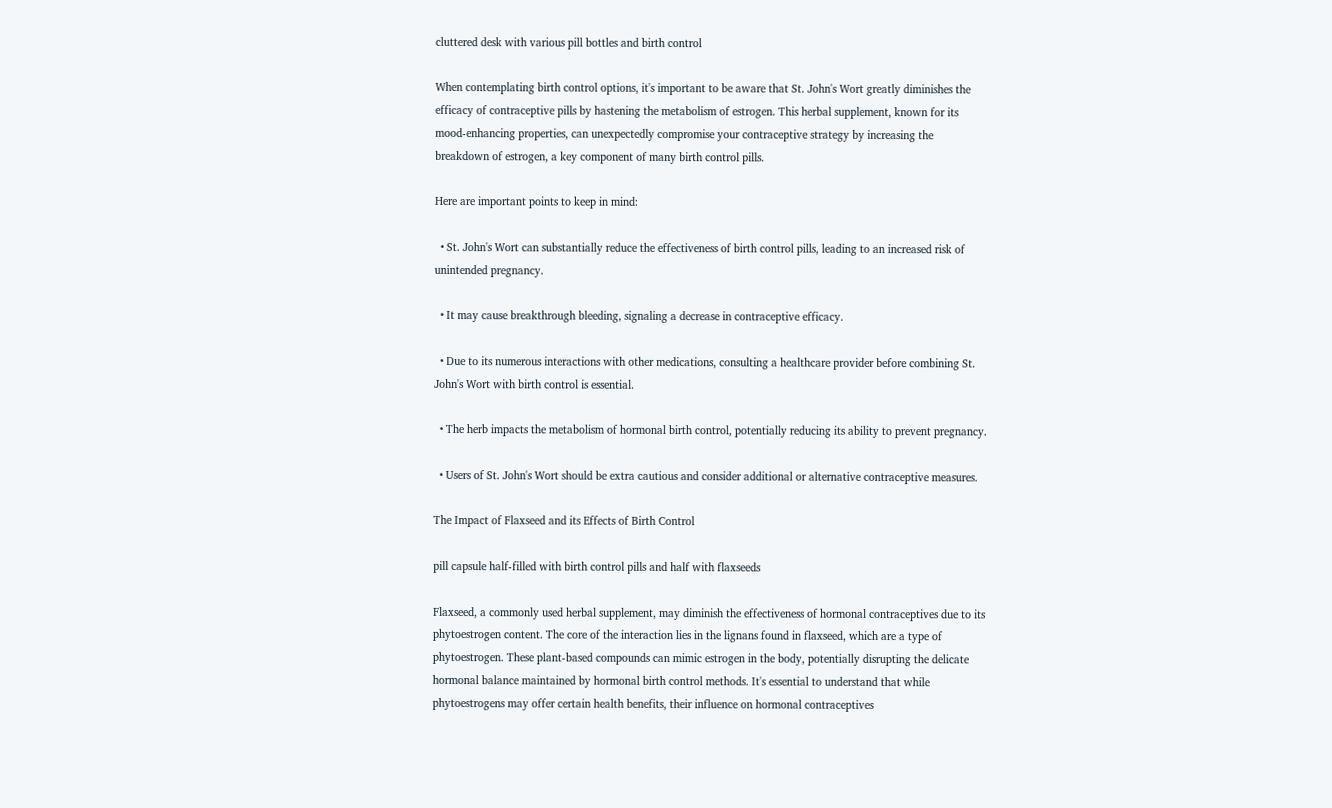cluttered desk with various pill bottles and birth control

When contemplating birth control options, it's important to be aware that St. John's Wort greatly diminishes the efficacy of contraceptive pills by hastening the metabolism of estrogen. This herbal supplement, known for its mood-enhancing properties, can unexpectedly compromise your contraceptive strategy by increasing the breakdown of estrogen, a key component of many birth control pills.

Here are important points to keep in mind:

  • St. John's Wort can substantially reduce the effectiveness of birth control pills, leading to an increased risk of unintended pregnancy.

  • It may cause breakthrough bleeding, signaling a decrease in contraceptive efficacy.

  • Due to its numerous interactions with other medications, consulting a healthcare provider before combining St. John's Wort with birth control is essential.

  • The herb impacts the metabolism of hormonal birth control, potentially reducing its ability to prevent pregnancy.

  • Users of St. John's Wort should be extra cautious and consider additional or alternative contraceptive measures.

The Impact of Flaxseed and its Effects of Birth Control

pill capsule half-filled with birth control pills and half with flaxseeds

Flaxseed, a commonly used herbal supplement, may diminish the effectiveness of hormonal contraceptives due to its phytoestrogen content. The core of the interaction lies in the lignans found in flaxseed, which are a type of phytoestrogen. These plant-based compounds can mimic estrogen in the body, potentially disrupting the delicate hormonal balance maintained by hormonal birth control methods. It's essential to understand that while phytoestrogens may offer certain health benefits, their influence on hormonal contraceptives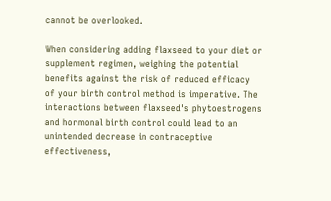cannot be overlooked.

When considering adding flaxseed to your diet or supplement regimen, weighing the potential benefits against the risk of reduced efficacy of your birth control method is imperative. The interactions between flaxseed's phytoestrogens and hormonal birth control could lead to an unintended decrease in contraceptive effectiveness,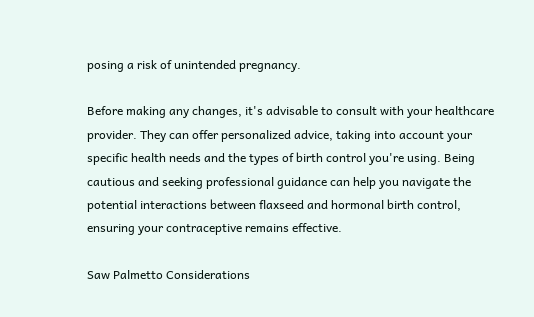posing a risk of unintended pregnancy.

Before making any changes, it's advisable to consult with your healthcare provider. They can offer personalized advice, taking into account your specific health needs and the types of birth control you're using. Being cautious and seeking professional guidance can help you navigate the potential interactions between flaxseed and hormonal birth control, ensuring your contraceptive remains effective.

Saw Palmetto Considerations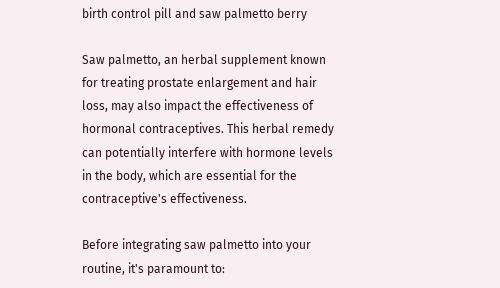birth control pill and saw palmetto berry

Saw palmetto, an herbal supplement known for treating prostate enlargement and hair loss, may also impact the effectiveness of hormonal contraceptives. This herbal remedy can potentially interfere with hormone levels in the body, which are essential for the contraceptive's effectiveness.

Before integrating saw palmetto into your routine, it's paramount to: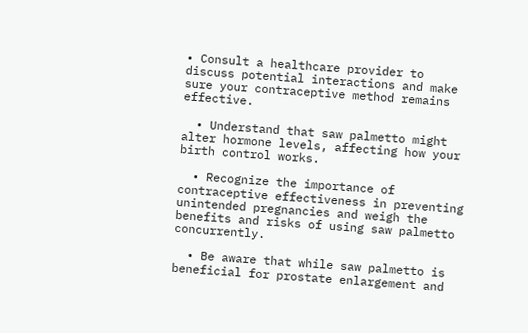• Consult a healthcare provider to discuss potential interactions and make sure your contraceptive method remains effective.

  • Understand that saw palmetto might alter hormone levels, affecting how your birth control works.

  • Recognize the importance of contraceptive effectiveness in preventing unintended pregnancies and weigh the benefits and risks of using saw palmetto concurrently.

  • Be aware that while saw palmetto is beneficial for prostate enlargement and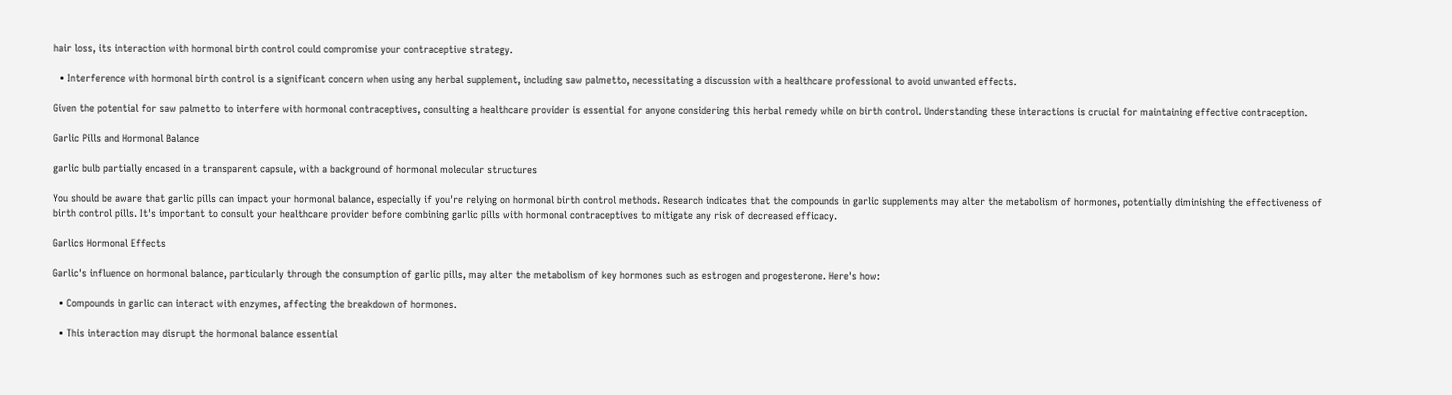hair loss, its interaction with hormonal birth control could compromise your contraceptive strategy.

  • Interference with hormonal birth control is a significant concern when using any herbal supplement, including saw palmetto, necessitating a discussion with a healthcare professional to avoid unwanted effects.

Given the potential for saw palmetto to interfere with hormonal contraceptives, consulting a healthcare provider is essential for anyone considering this herbal remedy while on birth control. Understanding these interactions is crucial for maintaining effective contraception.

Garlic Pills and Hormonal Balance

garlic bulb partially encased in a transparent capsule, with a background of hormonal molecular structures

You should be aware that garlic pills can impact your hormonal balance, especially if you're relying on hormonal birth control methods. Research indicates that the compounds in garlic supplements may alter the metabolism of hormones, potentially diminishing the effectiveness of birth control pills. It's important to consult your healthcare provider before combining garlic pills with hormonal contraceptives to mitigate any risk of decreased efficacy.

Garlics Hormonal Effects

Garlic's influence on hormonal balance, particularly through the consumption of garlic pills, may alter the metabolism of key hormones such as estrogen and progesterone. Here's how:

  • Compounds in garlic can interact with enzymes, affecting the breakdown of hormones.

  • This interaction may disrupt the hormonal balance essential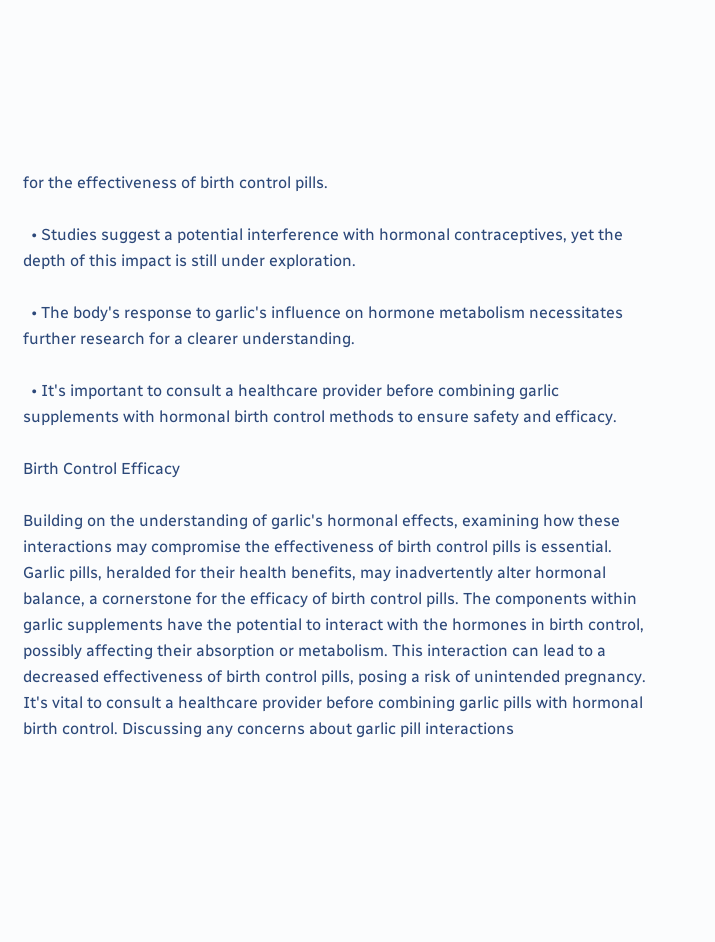for the effectiveness of birth control pills.

  • Studies suggest a potential interference with hormonal contraceptives, yet the depth of this impact is still under exploration.

  • The body's response to garlic's influence on hormone metabolism necessitates further research for a clearer understanding.

  • It's important to consult a healthcare provider before combining garlic supplements with hormonal birth control methods to ensure safety and efficacy.

Birth Control Efficacy

Building on the understanding of garlic's hormonal effects, examining how these interactions may compromise the effectiveness of birth control pills is essential. Garlic pills, heralded for their health benefits, may inadvertently alter hormonal balance, a cornerstone for the efficacy of birth control pills. The components within garlic supplements have the potential to interact with the hormones in birth control, possibly affecting their absorption or metabolism. This interaction can lead to a decreased effectiveness of birth control pills, posing a risk of unintended pregnancy. It's vital to consult a healthcare provider before combining garlic pills with hormonal birth control. Discussing any concerns about garlic pill interactions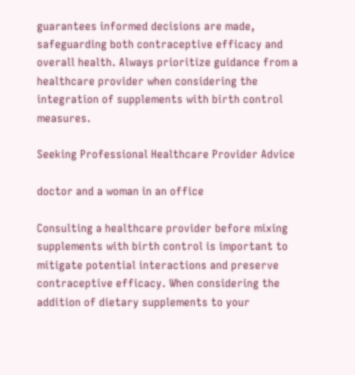guarantees informed decisions are made, safeguarding both contraceptive efficacy and overall health. Always prioritize guidance from a healthcare provider when considering the integration of supplements with birth control measures.

Seeking Professional Healthcare Provider Advice

doctor and a woman in an office

Consulting a healthcare provider before mixing supplements with birth control is important to mitigate potential interactions and preserve contraceptive efficacy. When considering the addition of dietary supplements to your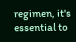regimen, it's essential to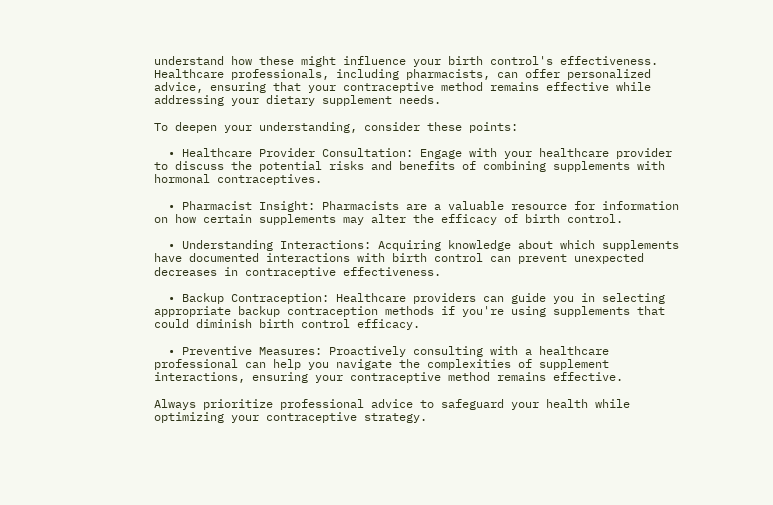understand how these might influence your birth control's effectiveness. Healthcare professionals, including pharmacists, can offer personalized advice, ensuring that your contraceptive method remains effective while addressing your dietary supplement needs.

To deepen your understanding, consider these points:

  • Healthcare Provider Consultation: Engage with your healthcare provider to discuss the potential risks and benefits of combining supplements with hormonal contraceptives.

  • Pharmacist Insight: Pharmacists are a valuable resource for information on how certain supplements may alter the efficacy of birth control.

  • Understanding Interactions: Acquiring knowledge about which supplements have documented interactions with birth control can prevent unexpected decreases in contraceptive effectiveness.

  • Backup Contraception: Healthcare providers can guide you in selecting appropriate backup contraception methods if you're using supplements that could diminish birth control efficacy.

  • Preventive Measures: Proactively consulting with a healthcare professional can help you navigate the complexities of supplement interactions, ensuring your contraceptive method remains effective.

Always prioritize professional advice to safeguard your health while optimizing your contraceptive strategy.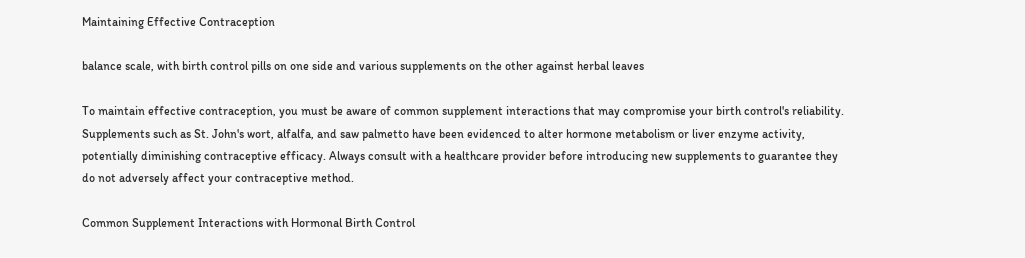Maintaining Effective Contraception

balance scale, with birth control pills on one side and various supplements on the other against herbal leaves

To maintain effective contraception, you must be aware of common supplement interactions that may compromise your birth control's reliability. Supplements such as St. John's wort, alfalfa, and saw palmetto have been evidenced to alter hormone metabolism or liver enzyme activity, potentially diminishing contraceptive efficacy. Always consult with a healthcare provider before introducing new supplements to guarantee they do not adversely affect your contraceptive method.

Common Supplement Interactions with Hormonal Birth Control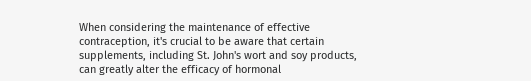When considering the maintenance of effective contraception, it's crucial to be aware that certain supplements, including St. John's wort and soy products, can greatly alter the efficacy of hormonal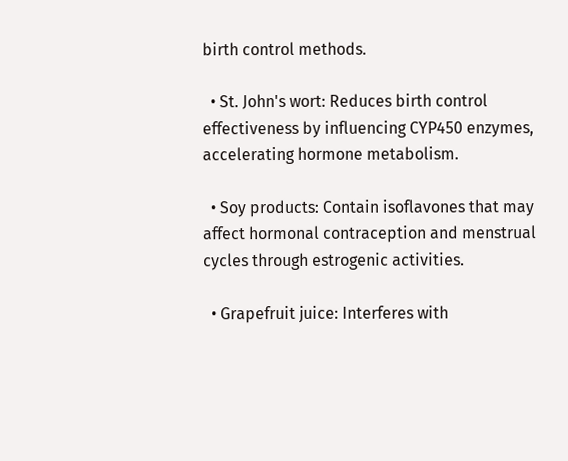birth control methods.

  • St. John's wort: Reduces birth control effectiveness by influencing CYP450 enzymes, accelerating hormone metabolism.

  • Soy products: Contain isoflavones that may affect hormonal contraception and menstrual cycles through estrogenic activities.

  • Grapefruit juice: Interferes with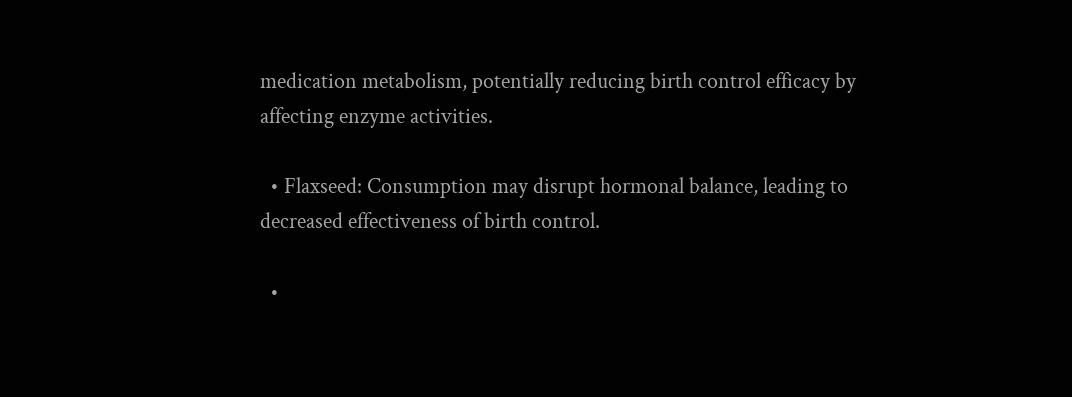medication metabolism, potentially reducing birth control efficacy by affecting enzyme activities.

  • Flaxseed: Consumption may disrupt hormonal balance, leading to decreased effectiveness of birth control.

  •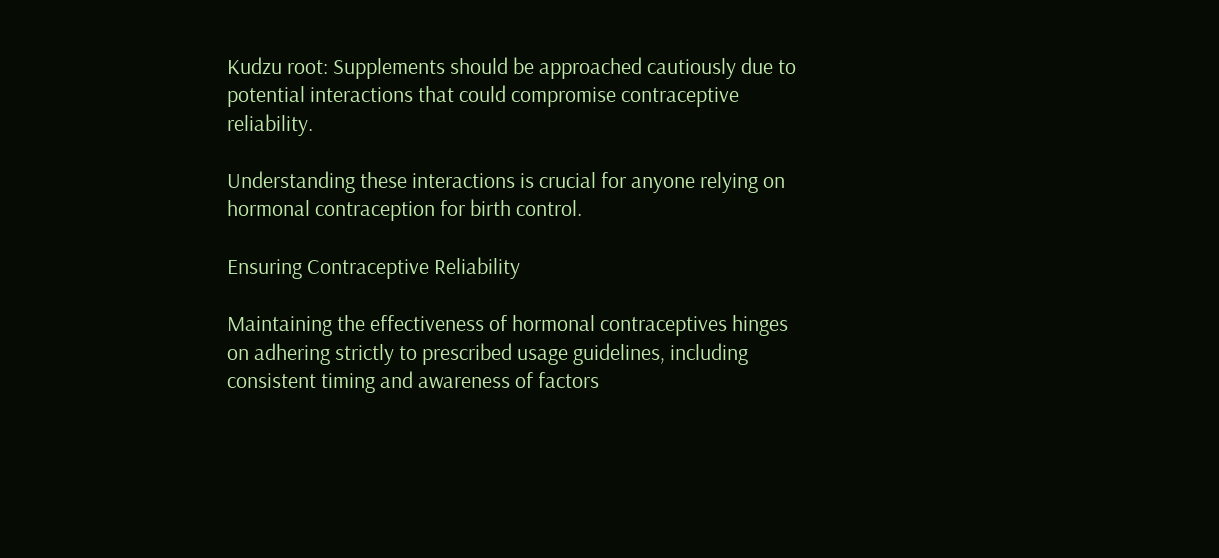Kudzu root: Supplements should be approached cautiously due to potential interactions that could compromise contraceptive reliability.

Understanding these interactions is crucial for anyone relying on hormonal contraception for birth control.

Ensuring Contraceptive Reliability

Maintaining the effectiveness of hormonal contraceptives hinges on adhering strictly to prescribed usage guidelines, including consistent timing and awareness of factors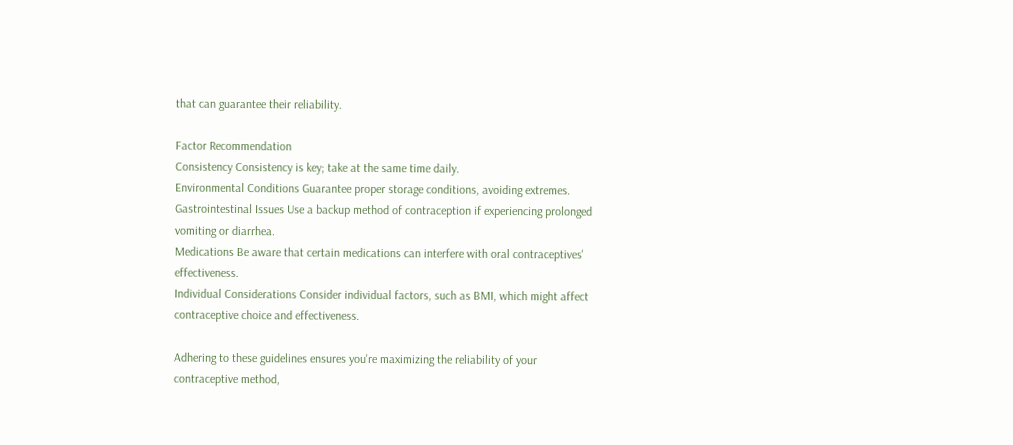that can guarantee their reliability.

Factor Recommendation
Consistency Consistency is key; take at the same time daily.
Environmental Conditions Guarantee proper storage conditions, avoiding extremes.
Gastrointestinal Issues Use a backup method of contraception if experiencing prolonged vomiting or diarrhea.
Medications Be aware that certain medications can interfere with oral contraceptives' effectiveness.
Individual Considerations Consider individual factors, such as BMI, which might affect contraceptive choice and effectiveness.

Adhering to these guidelines ensures you're maximizing the reliability of your contraceptive method,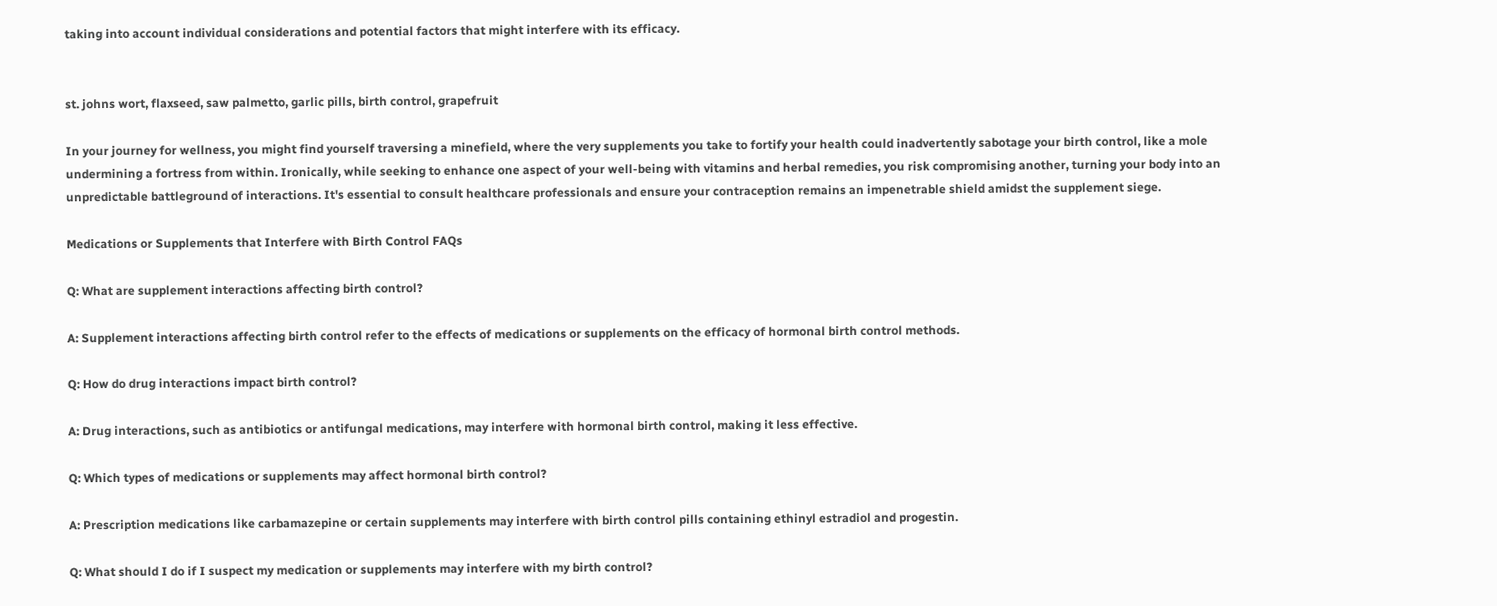taking into account individual considerations and potential factors that might interfere with its efficacy.


st. johns wort, flaxseed, saw palmetto, garlic pills, birth control, grapefruit

In your journey for wellness, you might find yourself traversing a minefield, where the very supplements you take to fortify your health could inadvertently sabotage your birth control, like a mole undermining a fortress from within. Ironically, while seeking to enhance one aspect of your well-being with vitamins and herbal remedies, you risk compromising another, turning your body into an unpredictable battleground of interactions. It's essential to consult healthcare professionals and ensure your contraception remains an impenetrable shield amidst the supplement siege.

Medications or Supplements that Interfere with Birth Control FAQs

Q: What are supplement interactions affecting birth control?

A: Supplement interactions affecting birth control refer to the effects of medications or supplements on the efficacy of hormonal birth control methods.

Q: How do drug interactions impact birth control?

A: Drug interactions, such as antibiotics or antifungal medications, may interfere with hormonal birth control, making it less effective.

Q: Which types of medications or supplements may affect hormonal birth control?

A: Prescription medications like carbamazepine or certain supplements may interfere with birth control pills containing ethinyl estradiol and progestin.

Q: What should I do if I suspect my medication or supplements may interfere with my birth control?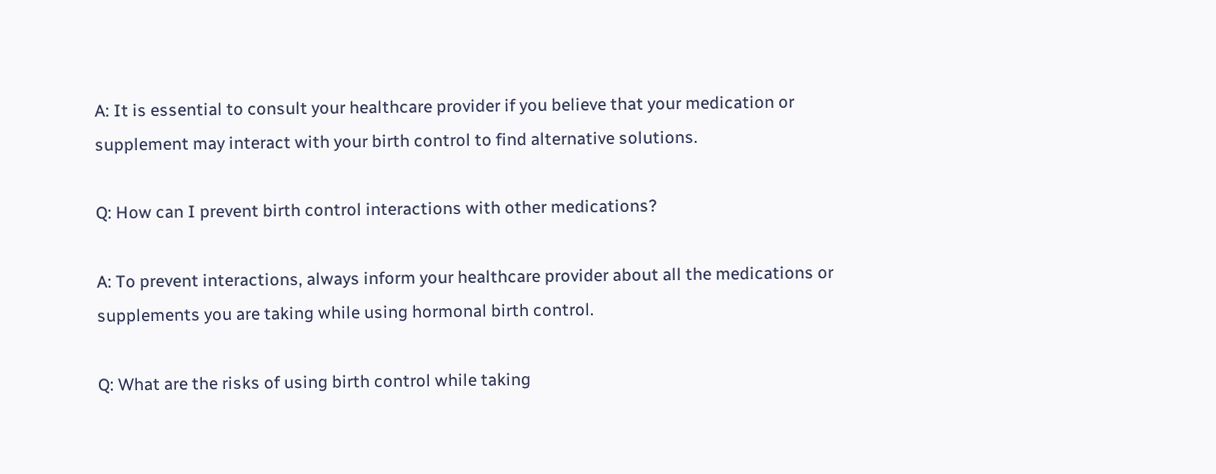A: It is essential to consult your healthcare provider if you believe that your medication or supplement may interact with your birth control to find alternative solutions.

Q: How can I prevent birth control interactions with other medications?

A: To prevent interactions, always inform your healthcare provider about all the medications or supplements you are taking while using hormonal birth control.

Q: What are the risks of using birth control while taking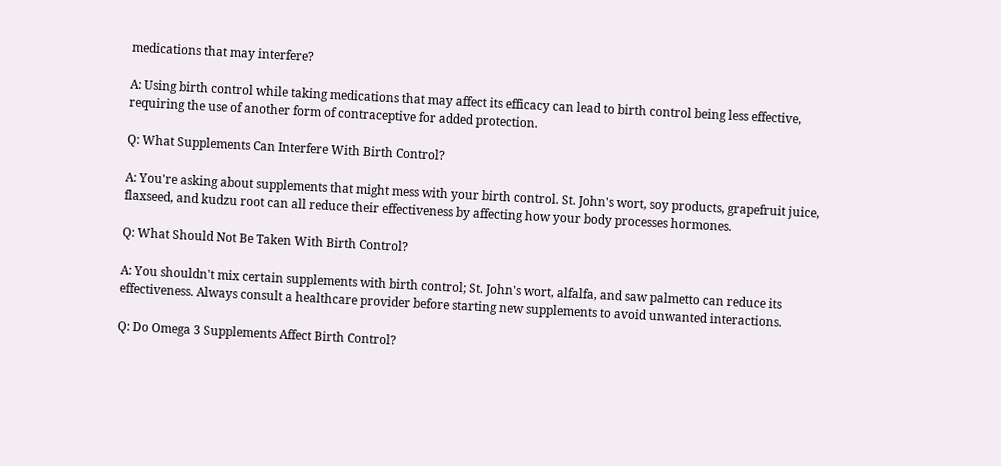medications that may interfere?

A: Using birth control while taking medications that may affect its efficacy can lead to birth control being less effective, requiring the use of another form of contraceptive for added protection.

Q: What Supplements Can Interfere With Birth Control?

A: You're asking about supplements that might mess with your birth control. St. John's wort, soy products, grapefruit juice, flaxseed, and kudzu root can all reduce their effectiveness by affecting how your body processes hormones.

Q: What Should Not Be Taken With Birth Control?

A: You shouldn't mix certain supplements with birth control; St. John's wort, alfalfa, and saw palmetto can reduce its effectiveness. Always consult a healthcare provider before starting new supplements to avoid unwanted interactions.

Q: Do Omega 3 Supplements Affect Birth Control?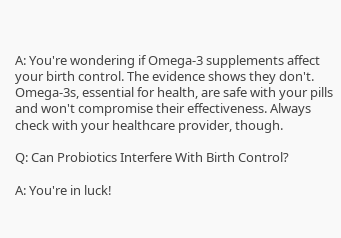A: You're wondering if Omega-3 supplements affect your birth control. The evidence shows they don't. Omega-3s, essential for health, are safe with your pills and won't compromise their effectiveness. Always check with your healthcare provider, though.

Q: Can Probiotics Interfere With Birth Control?

A: You're in luck!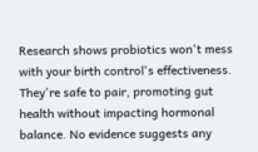Research shows probiotics won't mess with your birth control's effectiveness. They're safe to pair, promoting gut health without impacting hormonal balance. No evidence suggests any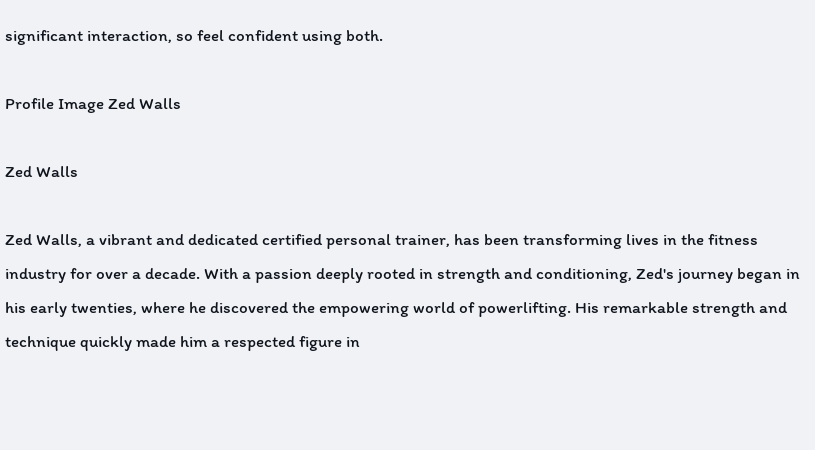significant interaction, so feel confident using both.

Profile Image Zed Walls

Zed Walls

Zed Walls, a vibrant and dedicated certified personal trainer, has been transforming lives in the fitness industry for over a decade. With a passion deeply rooted in strength and conditioning, Zed's journey began in his early twenties, where he discovered the empowering world of powerlifting. His remarkable strength and technique quickly made him a respected figure in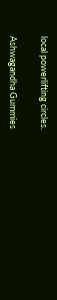local powerlifting circles.

Ashwagandha Gummies